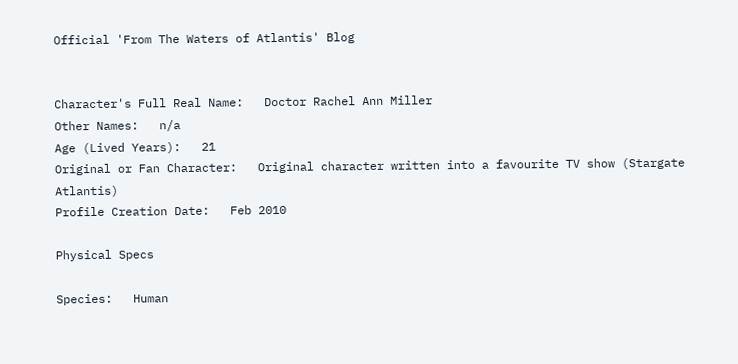Official 'From The Waters of Atlantis' Blog


Character's Full Real Name:   Doctor Rachel Ann Miller
Other Names:   n/a
Age (Lived Years):   21
Original or Fan Character:   Original character written into a favourite TV show (Stargate Atlantis)
Profile Creation Date:   Feb 2010

Physical Specs

Species:   Human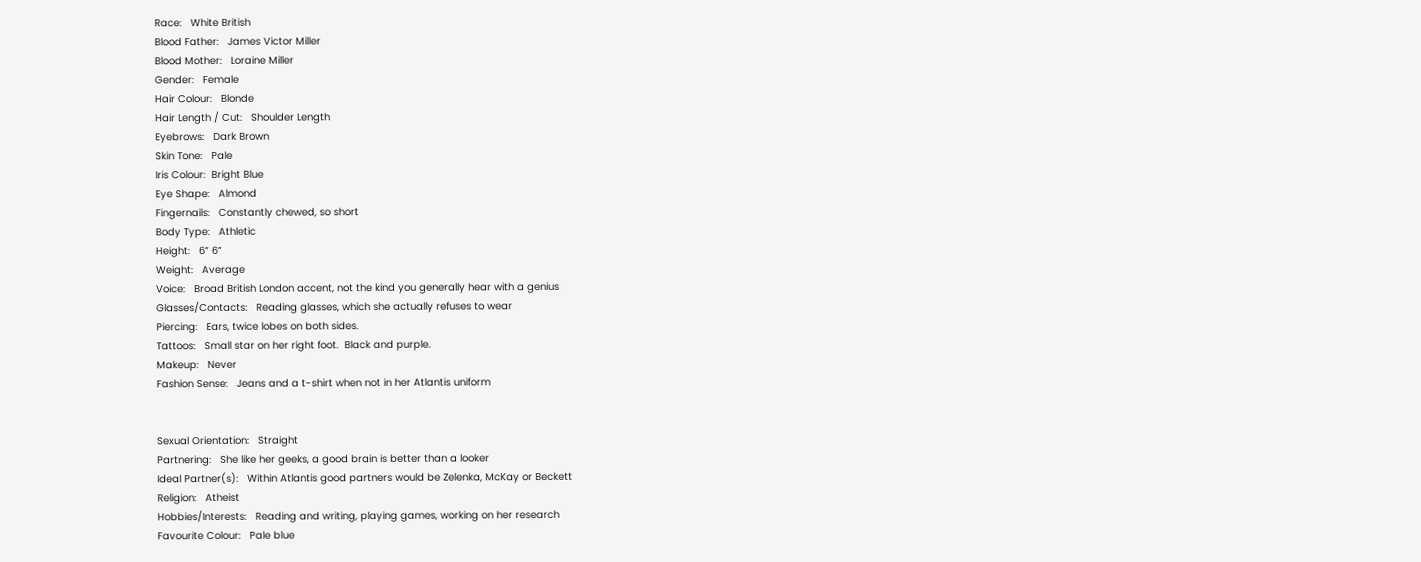Race:   White British
Blood Father:   James Victor Miller
Blood Mother:   Loraine Miller
Gender:   Female
Hair Colour:   Blonde
Hair Length / Cut:   Shoulder Length
Eyebrows:   Dark Brown
Skin Tone:   Pale
Iris Colour:  Bright Blue
Eye Shape:   Almond
Fingernails:   Constantly chewed, so short
Body Type:   Athletic
Height:   6” 6”
Weight:   Average
Voice:   Broad British London accent, not the kind you generally hear with a genius
Glasses/Contacts:   Reading glasses, which she actually refuses to wear
Piercing:   Ears, twice lobes on both sides.
Tattoos:   Small star on her right foot.  Black and purple.
Makeup:   Never
Fashion Sense:   Jeans and a t-shirt when not in her Atlantis uniform


Sexual Orientation:   Straight
Partnering:   She like her geeks, a good brain is better than a looker
Ideal Partner(s):   Within Atlantis good partners would be Zelenka, McKay or Beckett
Religion:   Atheist
Hobbies/Interests:   Reading and writing, playing games, working on her research
Favourite Colour:   Pale blue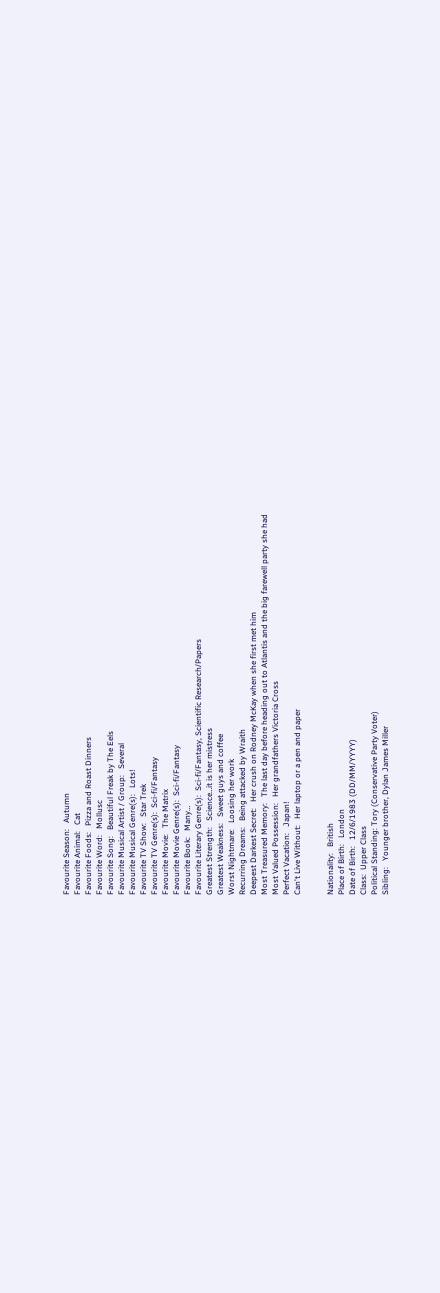Favourite Season:   Autumn
Favourite Animal:   Cat
Favourite Foods:   Pizza and Roast Dinners
Favourite Word:   Mollusc
Favourite Song:   Beautiful Freak by The Eels
Favourite Musical Artist / Group:   Several
Favourite Musical Genre(s):   Lots!
Favourite TV Show:   Star Trek
Favourite TV Genre(s):  Sci-fi/Fantasy
Favourite Movie:   The Matrix
Favourite Movie Genre(s):  Sci-fi/Fantasy
Favourite Book:   Many…
Favourite Literary Genre(s):  Sci-fi/Fantasy, Scientific Research/Papers
Greatest Strength:   Science…it is her mistress
Greatest Weakness:   Sweet guys and coffee
Worst Nightmare:   Loosing her work
Recurring Dreams:   Being attacked by Wraith
Deepest Darkest Secret:   Her crush on Rodney McKay when she first met him
Most Treasured Memory:   The last day before heading out to Atlantis and the big farewell party she had
Most Valued Possession:   Her grandfathers Victoria Cross
Perfect Vacation:   Japan!
Can't Live Without:   Her laptop or a pen and paper


Nationality:   British
Place of Birth:   London
Date of Birth:   12/6/1983 (DD/MM/YYYY)
Class:  Upper Class
Political Standing: Tory (Conservative Party Voter)
Sibling:   Younger brother, Dylan James Miller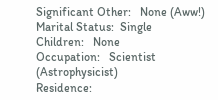Significant Other:   None (Aww!)
Marital Status:  Single
Children:   None
Occupation:   Scientist (Astrophysicist)
Residence: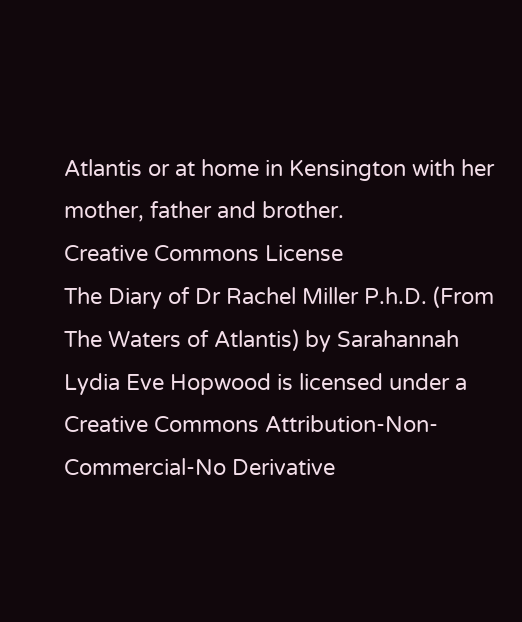Atlantis or at home in Kensington with her mother, father and brother.
Creative Commons License
The Diary of Dr Rachel Miller P.h.D. (From The Waters of Atlantis) by Sarahannah Lydia Eve Hopwood is licensed under a Creative Commons Attribution-Non-Commercial-No Derivative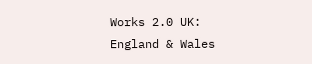Works 2.0 UK: England & Wales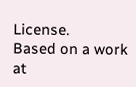License.
Based on a work at